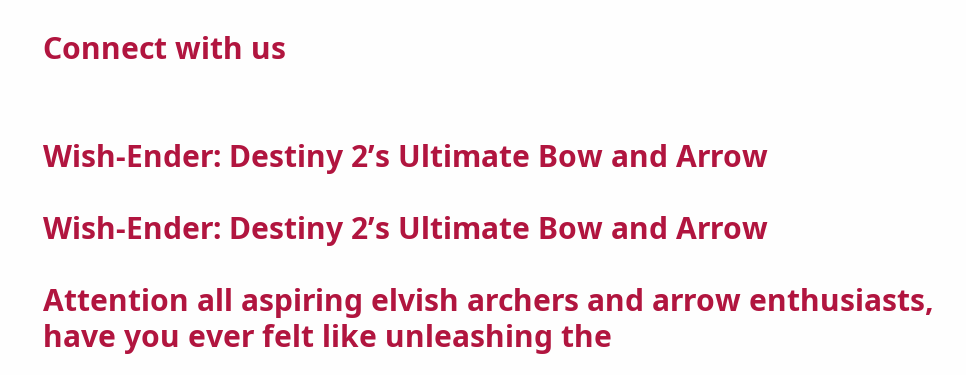Connect with us


Wish-Ender: Destiny 2’s Ultimate Bow and Arrow

Wish-Ender: Destiny 2’s Ultimate Bow and Arrow

Attention all aspiring elvish archers and arrow enthusiasts, have you ever felt like unleashing the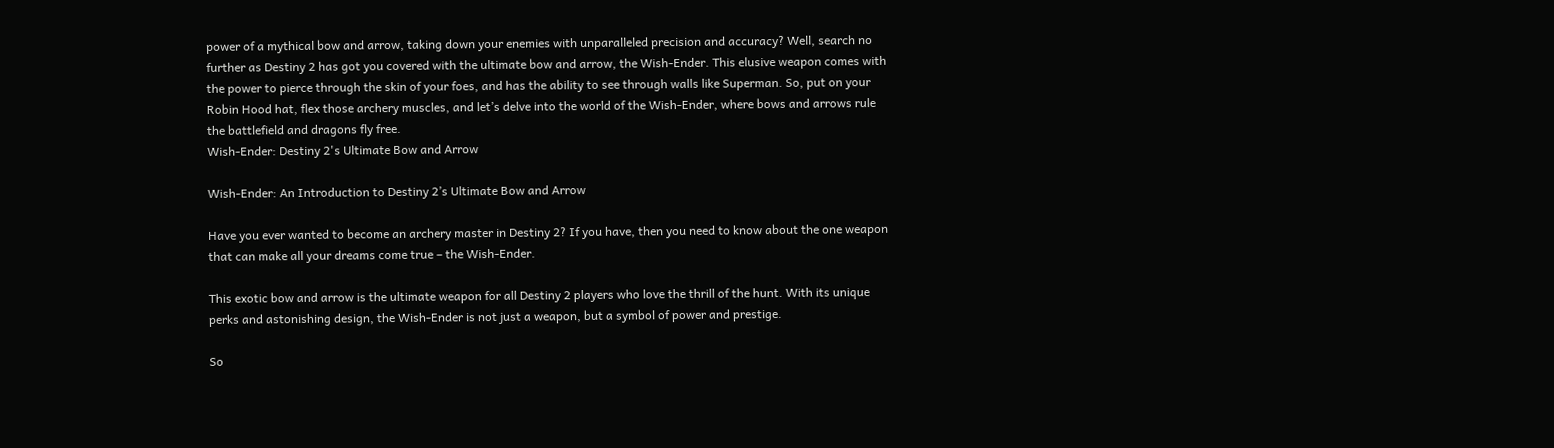power of a mythical bow and arrow, taking down your enemies with unparalleled precision and accuracy? Well, search no further as Destiny 2 has got you covered with the ultimate bow and arrow, the Wish-Ender. This elusive weapon comes with the power to pierce through the skin of your foes, and has the ability to see through walls like Superman. So, put on your Robin Hood hat, flex those archery muscles, and let’s delve into the world of the Wish-Ender, where bows and arrows rule the battlefield and dragons fly free.
Wish-Ender: Destiny 2's Ultimate Bow and Arrow

Wish-Ender: An Introduction to Destiny 2’s Ultimate Bow and Arrow

Have you ever wanted to become an archery master in Destiny 2? If you have, then you need to know about the one weapon that can make all your dreams come true – the Wish-Ender.

This exotic bow and arrow is the ultimate weapon for all Destiny 2 players who love the thrill of the hunt. With its unique perks and astonishing design, the Wish-Ender is not just a weapon, but a symbol of power and prestige.

So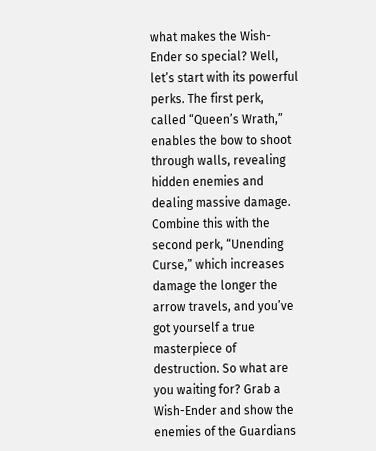what makes the Wish-Ender so special? Well, let’s start with its powerful perks. The first perk, called “Queen’s Wrath,” enables the bow to shoot through walls, revealing hidden enemies and dealing massive damage. Combine this with the second perk, “Unending Curse,” which increases damage the longer the arrow travels, and you’ve got yourself a true masterpiece of destruction. So what are you waiting for? Grab a Wish-Ender and show the enemies of the Guardians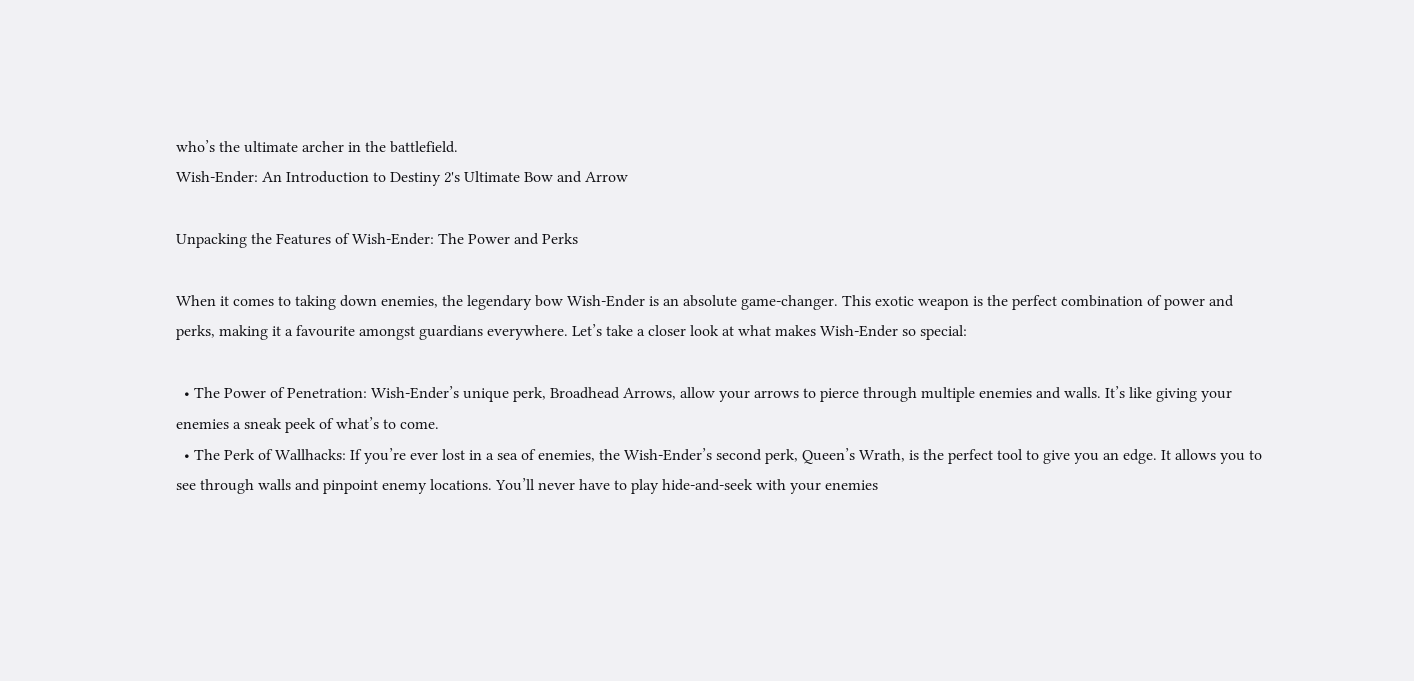who’s the ultimate archer in the battlefield.
Wish-Ender: An Introduction to Destiny 2's Ultimate Bow and Arrow

Unpacking the Features of Wish-Ender: The Power and Perks

When it comes to taking down enemies, the legendary bow Wish-Ender is an absolute game-changer. This exotic weapon is the perfect combination of power and perks, making it a favourite amongst guardians everywhere. Let’s take a closer look at what makes Wish-Ender so special:

  • The Power of Penetration: Wish-Ender’s unique perk, Broadhead Arrows, allow your arrows to pierce through multiple enemies and walls. It’s like giving your enemies a sneak peek of what’s to come.
  • The Perk of Wallhacks: If you’re ever lost in a sea of enemies, the Wish-Ender’s second perk, Queen’s Wrath, is the perfect tool to give you an edge. It allows you to see through walls and pinpoint enemy locations. You’ll never have to play hide-and-seek with your enemies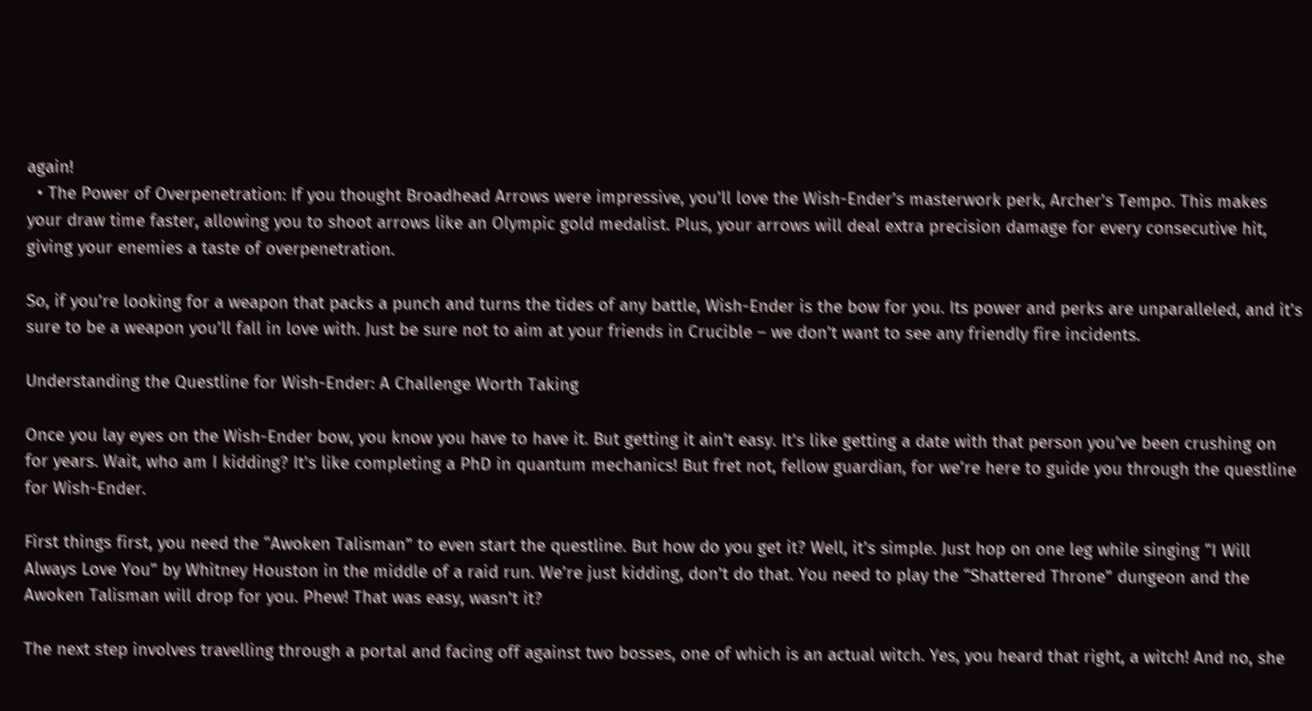again!
  • The Power of Overpenetration: If you thought Broadhead Arrows were impressive, you’ll love the Wish-Ender’s masterwork perk, Archer’s Tempo. This makes your draw time faster, allowing you to shoot arrows like an Olympic gold medalist. Plus, your arrows will deal extra precision damage for every consecutive hit, giving your enemies a taste of overpenetration.

So, if you’re looking for a weapon that packs a punch and turns the tides of any battle, Wish-Ender is the bow for you. Its power and perks are unparalleled, and it’s sure to be a weapon you’ll fall in love with. Just be sure not to aim at your friends in Crucible – we don’t want to see any friendly fire incidents.

Understanding the Questline for Wish-Ender: A Challenge Worth Taking

Once you lay eyes on the Wish-Ender bow, you know you have to have it. But getting it ain’t easy. It’s like getting a date with that person you’ve been crushing on for years. Wait, who am I kidding? It’s like completing a PhD in quantum mechanics! But fret not, fellow guardian, for we’re here to guide you through the questline for Wish-Ender.

First things first, you need the “Awoken Talisman” to even start the questline. But how do you get it? Well, it’s simple. Just hop on one leg while singing “I Will Always Love You” by Whitney Houston in the middle of a raid run. We’re just kidding, don’t do that. You need to play the “Shattered Throne” dungeon and the Awoken Talisman will drop for you. Phew! That was easy, wasn’t it?

The next step involves travelling through a portal and facing off against two bosses, one of which is an actual witch. Yes, you heard that right, a witch! And no, she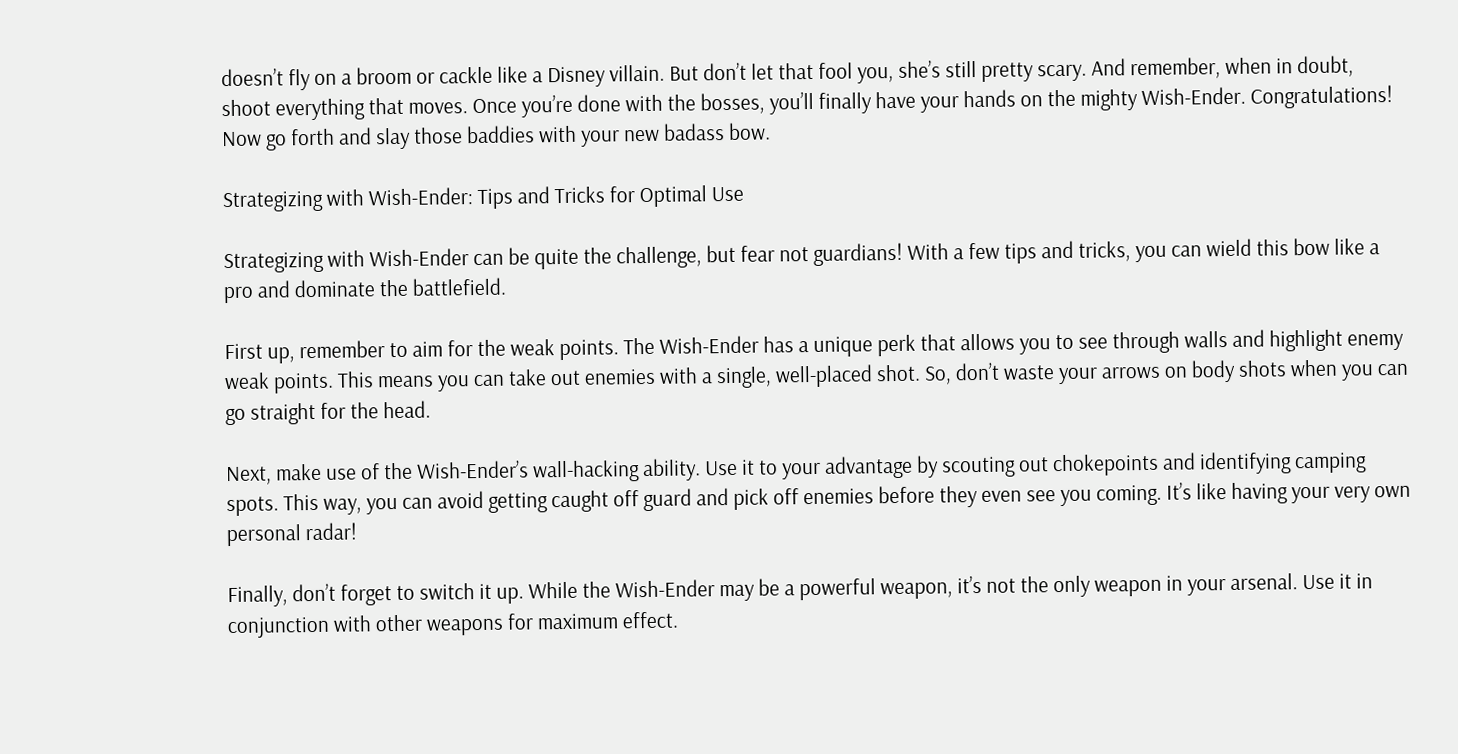doesn’t fly on a broom or cackle like a Disney villain. But don’t let that fool you, she’s still pretty scary. And remember, when in doubt, shoot everything that moves. Once you’re done with the bosses, you’ll finally have your hands on the mighty Wish-Ender. Congratulations! Now go forth and slay those baddies with your new badass bow.

Strategizing with Wish-Ender: Tips and Tricks for Optimal Use

Strategizing with Wish-Ender can be quite the challenge, but fear not guardians! With a few tips and tricks, you can wield this bow like a pro and dominate the battlefield.

First up, remember to aim for the weak points. The Wish-Ender has a unique perk that allows you to see through walls and highlight enemy weak points. This means you can take out enemies with a single, well-placed shot. So, don’t waste your arrows on body shots when you can go straight for the head.

Next, make use of the Wish-Ender’s wall-hacking ability. Use it to your advantage by scouting out chokepoints and identifying camping spots. This way, you can avoid getting caught off guard and pick off enemies before they even see you coming. It’s like having your very own personal radar!

Finally, don’t forget to switch it up. While the Wish-Ender may be a powerful weapon, it’s not the only weapon in your arsenal. Use it in conjunction with other weapons for maximum effect.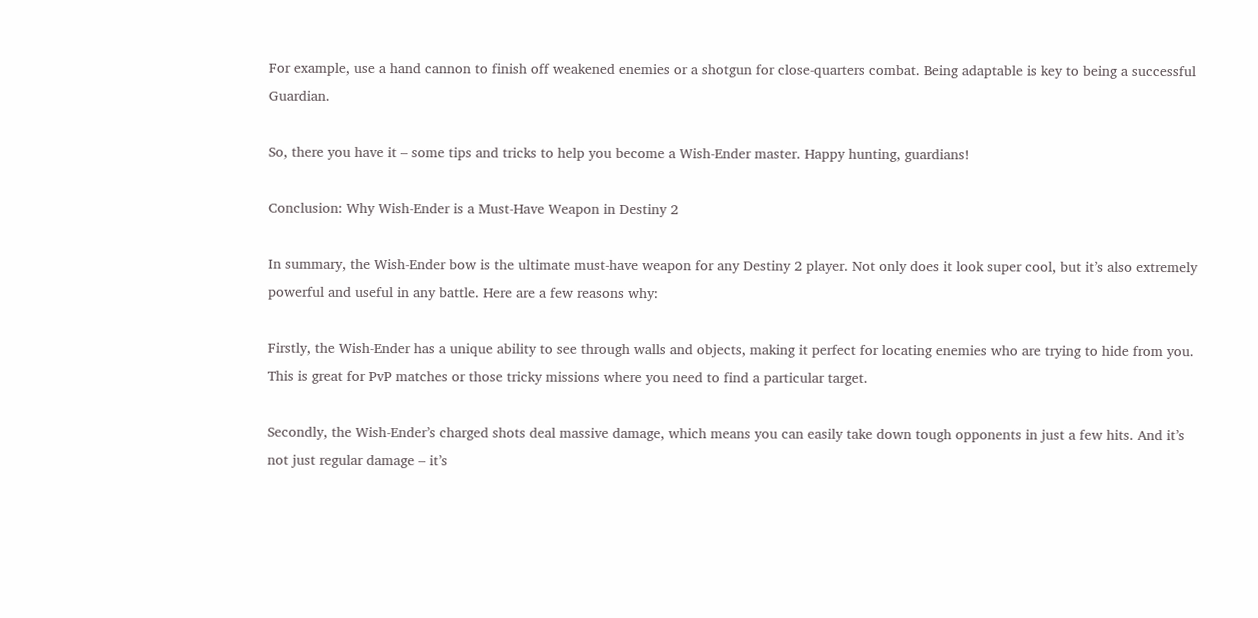For example, use a hand cannon to finish off weakened enemies or a shotgun for close-quarters combat. Being adaptable is key to being a successful Guardian.

So, there you have it – some tips and tricks to help you become a Wish-Ender master. Happy hunting, guardians!

Conclusion: Why Wish-Ender is a Must-Have Weapon in Destiny 2

In summary, the Wish-Ender bow is the ultimate must-have weapon for any Destiny 2 player. Not only does it look super cool, but it’s also extremely powerful and useful in any battle. Here are a few reasons why:

Firstly, the Wish-Ender has a unique ability to see through walls and objects, making it perfect for locating enemies who are trying to hide from you. This is great for PvP matches or those tricky missions where you need to find a particular target.

Secondly, the Wish-Ender’s charged shots deal massive damage, which means you can easily take down tough opponents in just a few hits. And it’s not just regular damage – it’s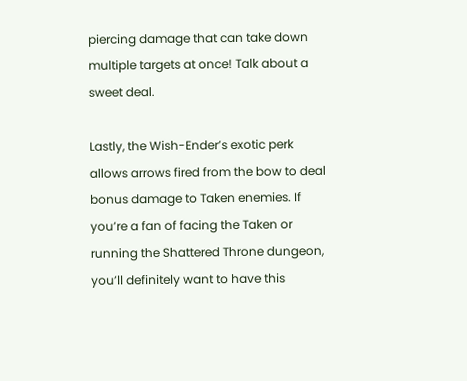piercing damage that can take down multiple targets at once! Talk about a sweet deal.

Lastly, the Wish-Ender’s exotic perk allows arrows fired from the bow to deal bonus damage to Taken enemies. If you’re a fan of facing the Taken or running the Shattered Throne dungeon, you’ll definitely want to have this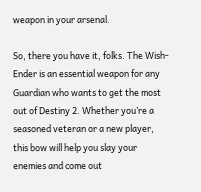weapon in your arsenal.

So, there you have it, folks. The Wish-Ender is an essential weapon for any Guardian who wants to get the most out of Destiny 2. Whether you’re a seasoned veteran or a new player, this bow will help you slay your enemies and come out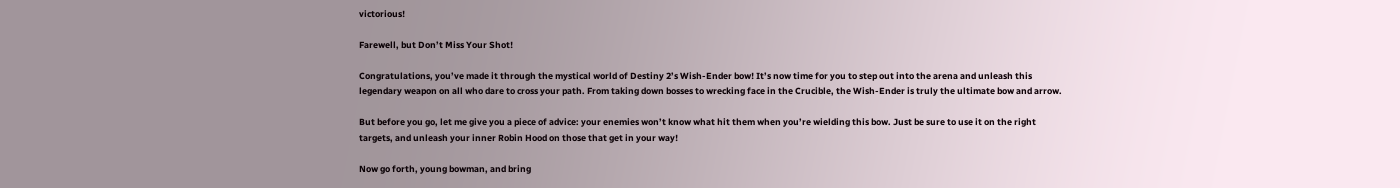victorious!

Farewell, but Don’t Miss Your Shot!

Congratulations, you’ve made it through the mystical world of Destiny 2’s Wish-Ender bow! It’s now time for you to step out into the arena and unleash this legendary weapon on all who dare to cross your path. From taking down bosses to wrecking face in the Crucible, the Wish-Ender is truly the ultimate bow and arrow.

But before you go, let me give you a piece of advice: your enemies won’t know what hit them when you’re wielding this bow. Just be sure to use it on the right targets, and unleash your inner Robin Hood on those that get in your way!

Now go forth, young bowman, and bring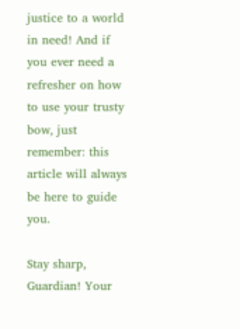justice to a world in need! And if you ever need a refresher on how to use your trusty bow, just remember: this article will always be here to guide you.

Stay sharp, Guardian! Your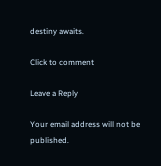destiny awaits.

Click to comment

Leave a Reply

Your email address will not be published.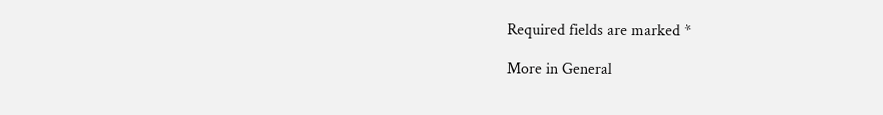Required fields are marked *

More in General